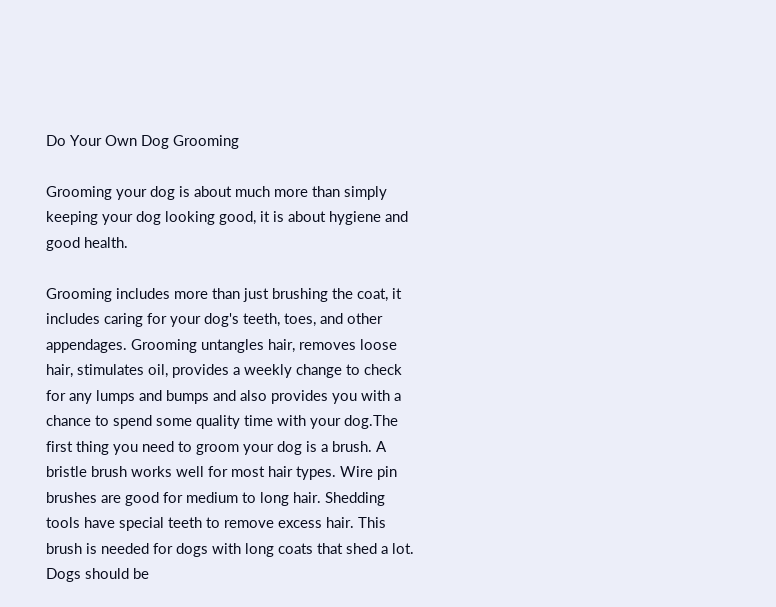Do Your Own Dog Grooming

Grooming your dog is about much more than simply keeping your dog looking good, it is about hygiene and good health.

Grooming includes more than just brushing the coat, it includes caring for your dog's teeth, toes, and other appendages. Grooming untangles hair, removes loose hair, stimulates oil, provides a weekly change to check for any lumps and bumps and also provides you with a chance to spend some quality time with your dog.The first thing you need to groom your dog is a brush. A bristle brush works well for most hair types. Wire pin brushes are good for medium to long hair. Shedding tools have special teeth to remove excess hair. This brush is needed for dogs with long coats that shed a lot. Dogs should be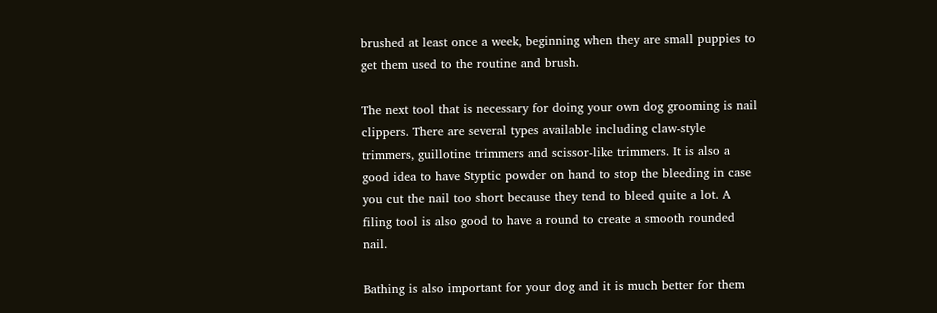brushed at least once a week, beginning when they are small puppies to get them used to the routine and brush.

The next tool that is necessary for doing your own dog grooming is nail clippers. There are several types available including claw-style trimmers, guillotine trimmers and scissor-like trimmers. It is also a good idea to have Styptic powder on hand to stop the bleeding in case you cut the nail too short because they tend to bleed quite a lot. A filing tool is also good to have a round to create a smooth rounded nail.

Bathing is also important for your dog and it is much better for them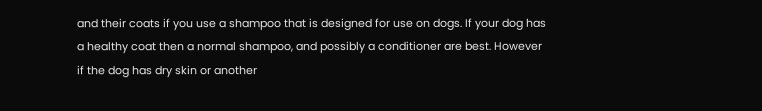and their coats if you use a shampoo that is designed for use on dogs. If your dog has a healthy coat then a normal shampoo, and possibly a conditioner are best. However if the dog has dry skin or another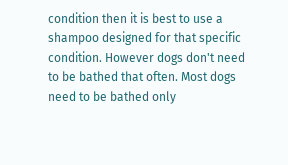condition then it is best to use a shampoo designed for that specific condition. However dogs don't need to be bathed that often. Most dogs need to be bathed only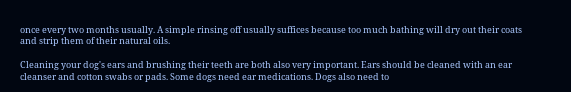once every two months usually. A simple rinsing off usually suffices because too much bathing will dry out their coats and strip them of their natural oils.

Cleaning your dog's ears and brushing their teeth are both also very important. Ears should be cleaned with an ear cleanser and cotton swabs or pads. Some dogs need ear medications. Dogs also need to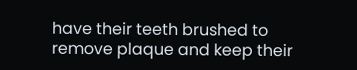have their teeth brushed to remove plaque and keep their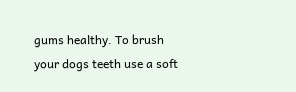gums healthy. To brush your dogs teeth use a soft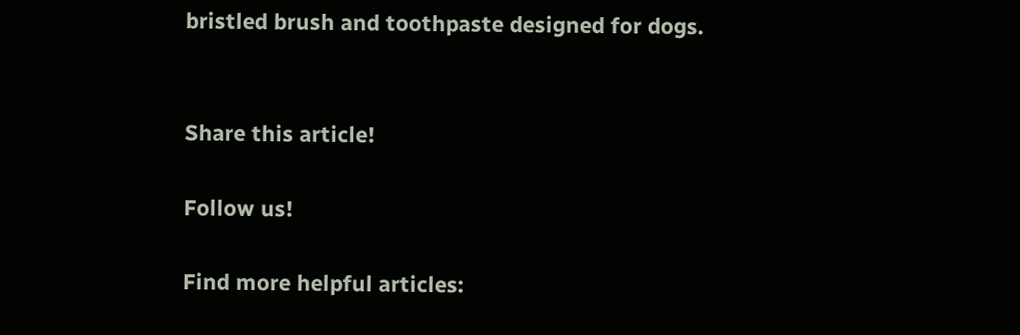bristled brush and toothpaste designed for dogs.


Share this article!

Follow us!

Find more helpful articles: